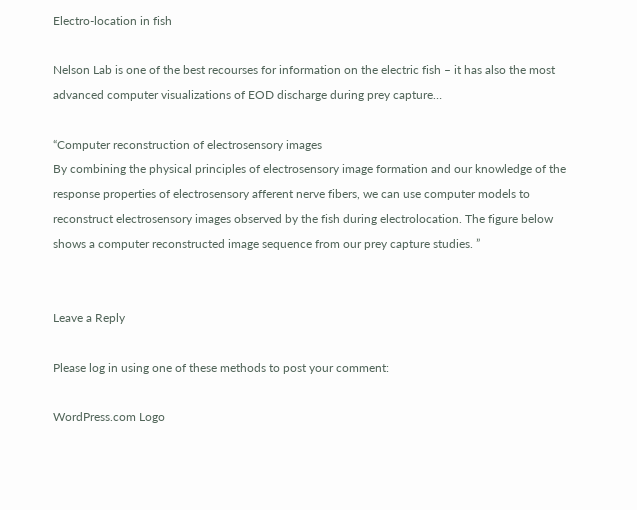Electro-location in fish

Nelson Lab is one of the best recourses for information on the electric fish – it has also the most advanced computer visualizations of EOD discharge during prey capture…

“Computer reconstruction of electrosensory images
By combining the physical principles of electrosensory image formation and our knowledge of the response properties of electrosensory afferent nerve fibers, we can use computer models to reconstruct electrosensory images observed by the fish during electrolocation. The figure below shows a computer reconstructed image sequence from our prey capture studies. ”


Leave a Reply

Please log in using one of these methods to post your comment:

WordPress.com Logo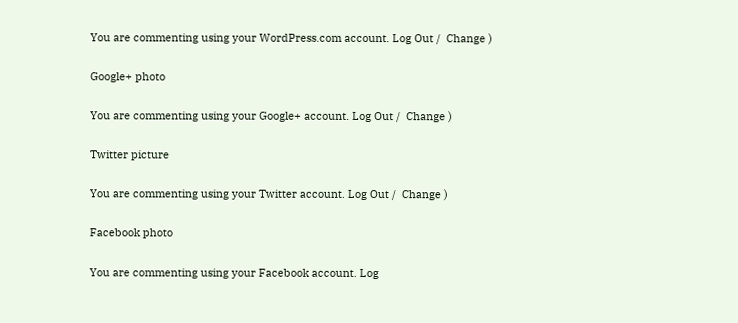You are commenting using your WordPress.com account. Log Out /  Change )

Google+ photo

You are commenting using your Google+ account. Log Out /  Change )

Twitter picture

You are commenting using your Twitter account. Log Out /  Change )

Facebook photo

You are commenting using your Facebook account. Log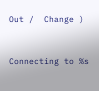Out /  Change )


Connecting to %s